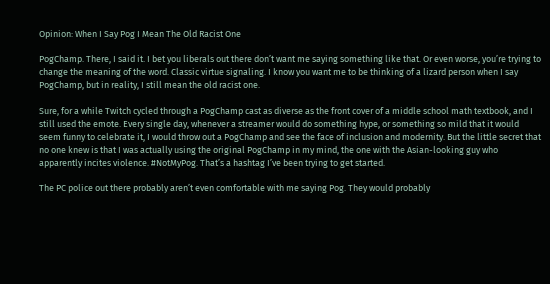Opinion: When I Say Pog I Mean The Old Racist One

PogChamp. There, I said it. I bet you liberals out there don’t want me saying something like that. Or even worse, you’re trying to change the meaning of the word. Classic virtue signaling. I know you want me to be thinking of a lizard person when I say PogChamp, but in reality, I still mean the old racist one.

Sure, for a while Twitch cycled through a PogChamp cast as diverse as the front cover of a middle school math textbook, and I still used the emote. Every single day, whenever a streamer would do something hype, or something so mild that it would seem funny to celebrate it, I would throw out a PogChamp and see the face of inclusion and modernity. But the little secret that no one knew is that I was actually using the original PogChamp in my mind, the one with the Asian-looking guy who apparently incites violence. #NotMyPog. That’s a hashtag I’ve been trying to get started.

The PC police out there probably aren’t even comfortable with me saying Pog. They would probably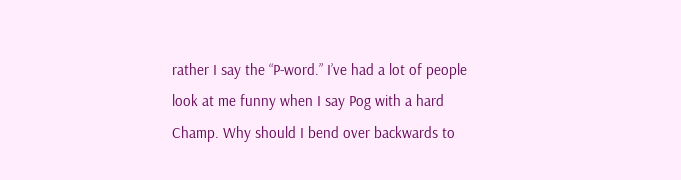rather I say the “P-word.” I’ve had a lot of people look at me funny when I say Pog with a hard Champ. Why should I bend over backwards to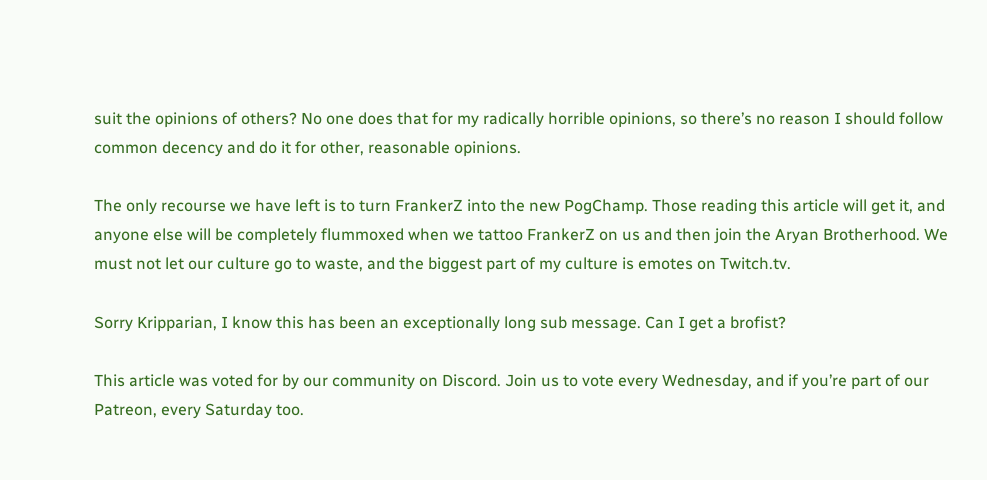suit the opinions of others? No one does that for my radically horrible opinions, so there’s no reason I should follow common decency and do it for other, reasonable opinions.

The only recourse we have left is to turn FrankerZ into the new PogChamp. Those reading this article will get it, and anyone else will be completely flummoxed when we tattoo FrankerZ on us and then join the Aryan Brotherhood. We must not let our culture go to waste, and the biggest part of my culture is emotes on Twitch.tv.

Sorry Kripparian, I know this has been an exceptionally long sub message. Can I get a brofist?

This article was voted for by our community on Discord. Join us to vote every Wednesday, and if you’re part of our Patreon, every Saturday too.